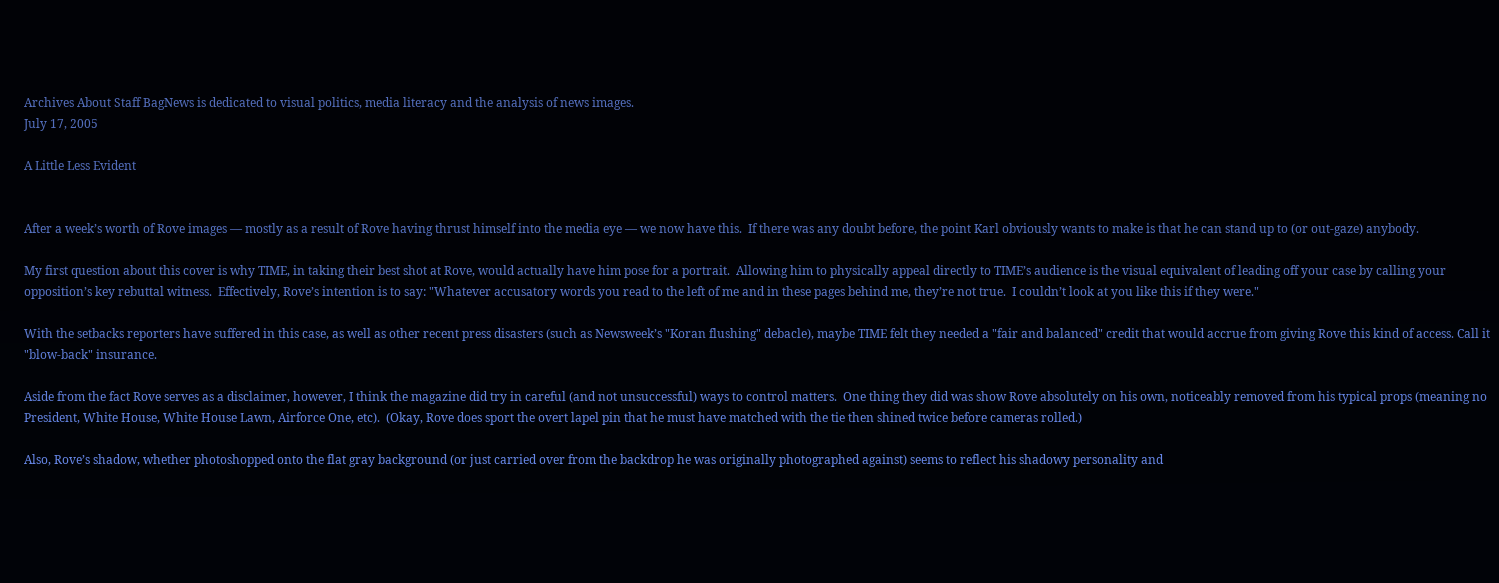Archives About Staff BagNews is dedicated to visual politics, media literacy and the analysis of news images.
July 17, 2005

A Little Less Evident


After a week’s worth of Rove images — mostly as a result of Rove having thrust himself into the media eye — we now have this.  If there was any doubt before, the point Karl obviously wants to make is that he can stand up to (or out-gaze) anybody.

My first question about this cover is why TIME, in taking their best shot at Rove, would actually have him pose for a portrait.  Allowing him to physically appeal directly to TIME’s audience is the visual equivalent of leading off your case by calling your opposition’s key rebuttal witness.  Effectively, Rove’s intention is to say: "Whatever accusatory words you read to the left of me and in these pages behind me, they’re not true.  I couldn’t look at you like this if they were."

With the setbacks reporters have suffered in this case, as well as other recent press disasters (such as Newsweek’s "Koran flushing" debacle), maybe TIME felt they needed a "fair and balanced" credit that would accrue from giving Rove this kind of access. Call it "blow-back" insurance.

Aside from the fact Rove serves as a disclaimer, however, I think the magazine did try in careful (and not unsuccessful) ways to control matters.  One thing they did was show Rove absolutely on his own, noticeably removed from his typical props (meaning no President, White House, White House Lawn, Airforce One, etc).  (Okay, Rove does sport the overt lapel pin that he must have matched with the tie then shined twice before cameras rolled.)

Also, Rove’s shadow, whether photoshopped onto the flat gray background (or just carried over from the backdrop he was originally photographed against) seems to reflect his shadowy personality and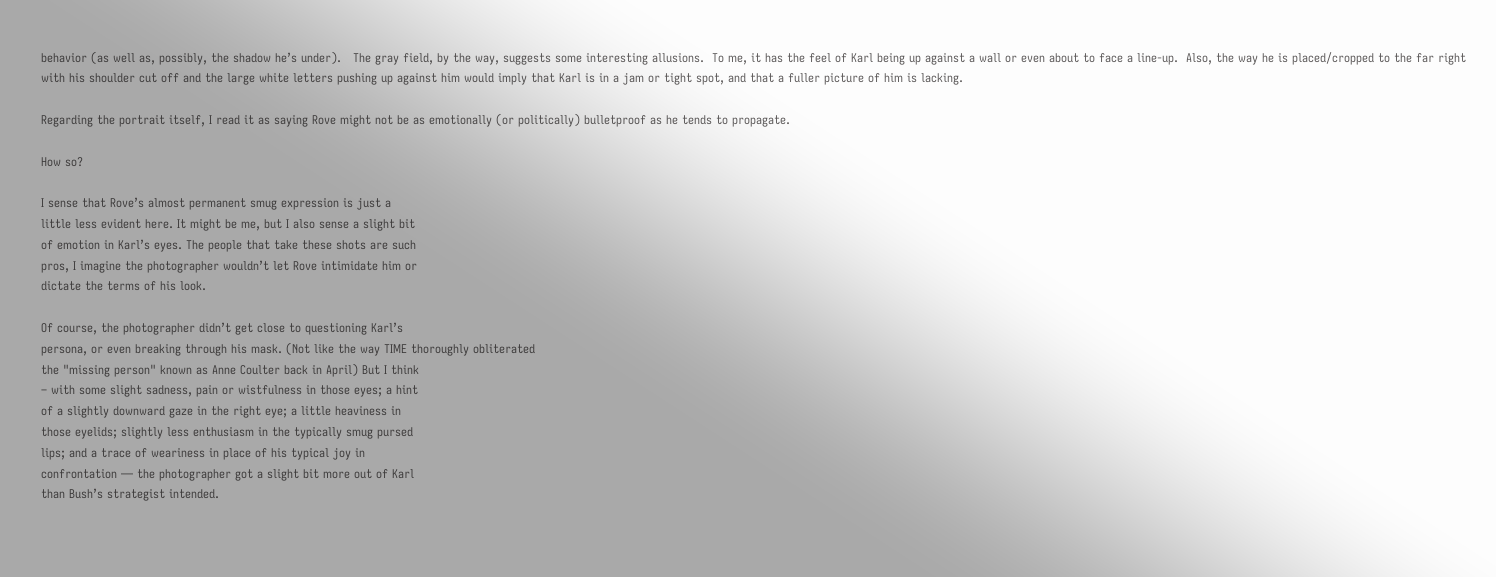behavior (as well as, possibly, the shadow he’s under).   The gray field, by the way, suggests some interesting allusions.  To me, it has the feel of Karl being up against a wall or even about to face a line-up.  Also, the way he is placed/cropped to the far right with his shoulder cut off and the large white letters pushing up against him would imply that Karl is in a jam or tight spot, and that a fuller picture of him is lacking.

Regarding the portrait itself, I read it as saying Rove might not be as emotionally (or politically) bulletproof as he tends to propagate.

How so?

I sense that Rove’s almost permanent smug expression is just a
little less evident here. It might be me, but I also sense a slight bit
of emotion in Karl’s eyes. The people that take these shots are such
pros, I imagine the photographer wouldn’t let Rove intimidate him or
dictate the terms of his look.

Of course, the photographer didn’t get close to questioning Karl’s
persona, or even breaking through his mask. (Not like the way TIME thoroughly obliterated
the "missing person" known as Anne Coulter back in April) But I think
– with some slight sadness, pain or wistfulness in those eyes; a hint
of a slightly downward gaze in the right eye; a little heaviness in
those eyelids; slightly less enthusiasm in the typically smug pursed
lips; and a trace of weariness in place of his typical joy in
confrontation — the photographer got a slight bit more out of Karl
than Bush’s strategist intended.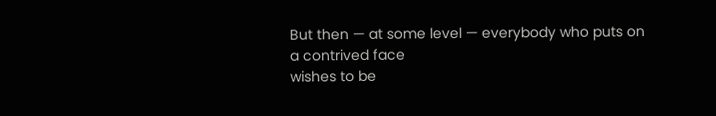But then — at some level — everybody who puts on a contrived face
wishes to be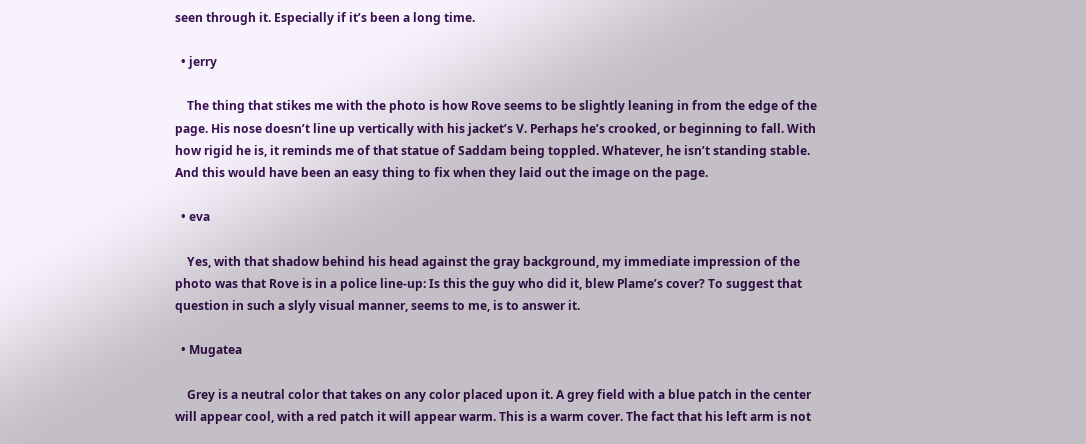seen through it. Especially if it’s been a long time.

  • jerry

    The thing that stikes me with the photo is how Rove seems to be slightly leaning in from the edge of the page. His nose doesn’t line up vertically with his jacket’s V. Perhaps he’s crooked, or beginning to fall. With how rigid he is, it reminds me of that statue of Saddam being toppled. Whatever, he isn’t standing stable. And this would have been an easy thing to fix when they laid out the image on the page.

  • eva

    Yes, with that shadow behind his head against the gray background, my immediate impression of the photo was that Rove is in a police line-up: Is this the guy who did it, blew Plame’s cover? To suggest that question in such a slyly visual manner, seems to me, is to answer it.

  • Mugatea

    Grey is a neutral color that takes on any color placed upon it. A grey field with a blue patch in the center will appear cool, with a red patch it will appear warm. This is a warm cover. The fact that his left arm is not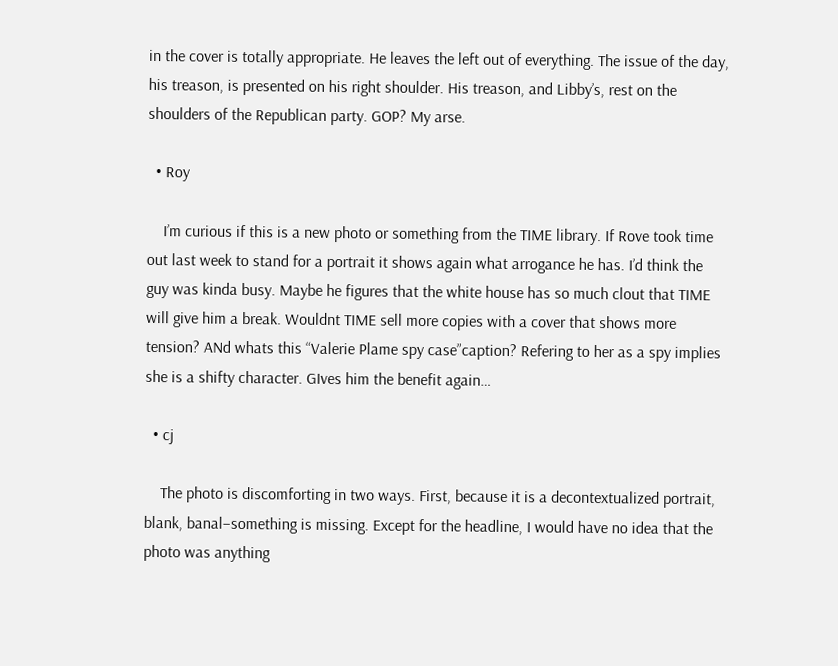in the cover is totally appropriate. He leaves the left out of everything. The issue of the day, his treason, is presented on his right shoulder. His treason, and Libby’s, rest on the shoulders of the Republican party. GOP? My arse.

  • Roy

    I’m curious if this is a new photo or something from the TIME library. If Rove took time out last week to stand for a portrait it shows again what arrogance he has. I’d think the guy was kinda busy. Maybe he figures that the white house has so much clout that TIME will give him a break. Wouldnt TIME sell more copies with a cover that shows more tension? ANd whats this “Valerie Plame spy case”caption? Refering to her as a spy implies she is a shifty character. GIves him the benefit again…

  • cj

    The photo is discomforting in two ways. First, because it is a decontextualized portrait, blank, banal–something is missing. Except for the headline, I would have no idea that the photo was anything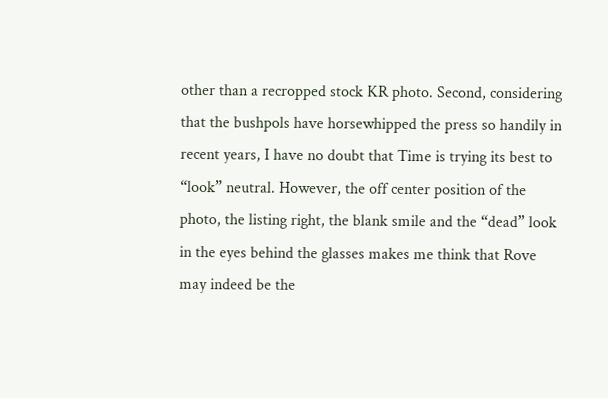other than a recropped stock KR photo. Second, considering that the bushpols have horsewhipped the press so handily in recent years, I have no doubt that Time is trying its best to “look” neutral. However, the off center position of the photo, the listing right, the blank smile and the “dead” look in the eyes behind the glasses makes me think that Rove may indeed be the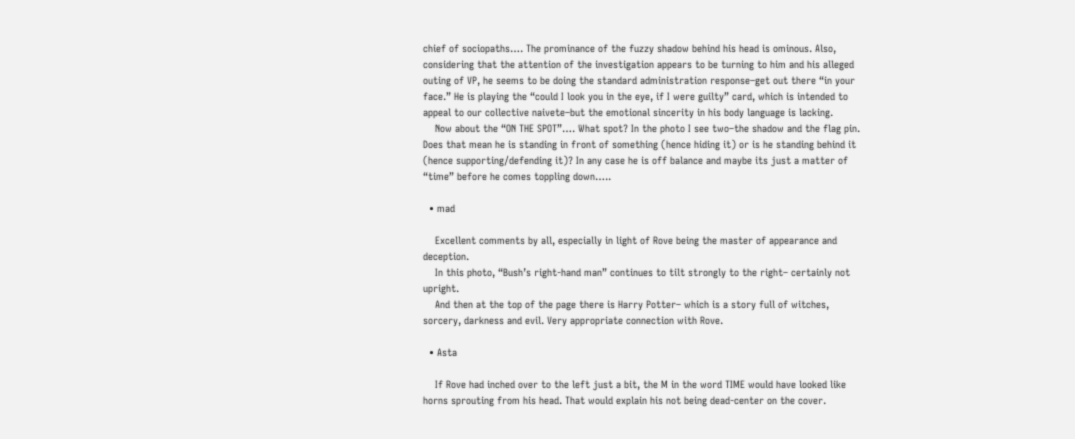chief of sociopaths…. The prominance of the fuzzy shadow behind his head is ominous. Also, considering that the attention of the investigation appears to be turning to him and his alleged outing of VP, he seems to be doing the standard administration response–get out there “in your face.” He is playing the “could I look you in the eye, if I were guilty” card, which is intended to appeal to our collective naivete–but the emotional sincerity in his body language is lacking.
    Now about the “ON THE SPOT”…. What spot? In the photo I see two–the shadow and the flag pin. Does that mean he is standing in front of something (hence hiding it) or is he standing behind it (hence supporting/defending it)? In any case he is off balance and maybe its just a matter of “time” before he comes toppling down…..

  • mad

    Excellent comments by all, especially in light of Rove being the master of appearance and deception.
    In this photo, “Bush’s right-hand man” continues to tilt strongly to the right– certainly not upright.
    And then at the top of the page there is Harry Potter– which is a story full of witches, sorcery, darkness and evil. Very appropriate connection with Rove.

  • Asta

    If Rove had inched over to the left just a bit, the M in the word TIME would have looked like horns sprouting from his head. That would explain his not being dead-center on the cover.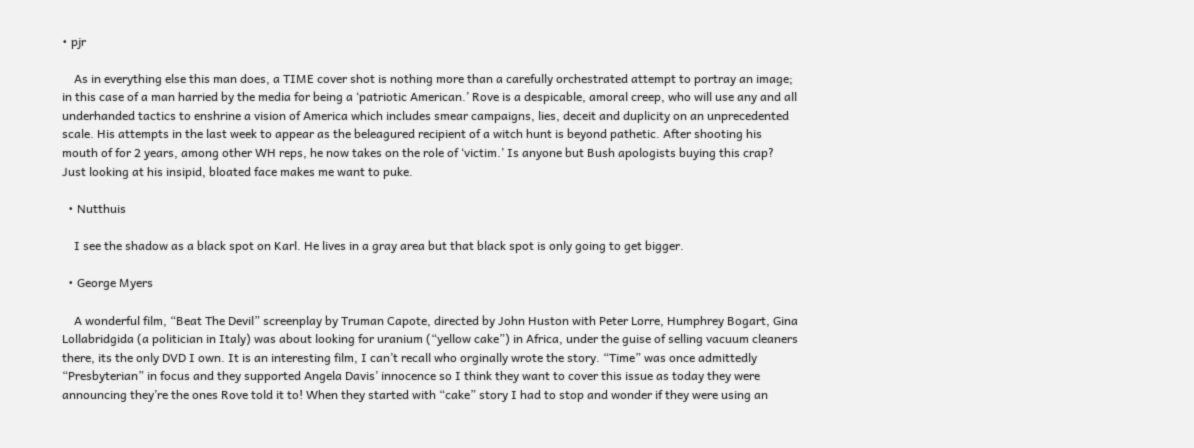• pjr

    As in everything else this man does, a TIME cover shot is nothing more than a carefully orchestrated attempt to portray an image; in this case of a man harried by the media for being a ‘patriotic American.’ Rove is a despicable, amoral creep, who will use any and all underhanded tactics to enshrine a vision of America which includes smear campaigns, lies, deceit and duplicity on an unprecedented scale. His attempts in the last week to appear as the beleagured recipient of a witch hunt is beyond pathetic. After shooting his mouth of for 2 years, among other WH reps, he now takes on the role of ‘victim.’ Is anyone but Bush apologists buying this crap? Just looking at his insipid, bloated face makes me want to puke.

  • Nutthuis

    I see the shadow as a black spot on Karl. He lives in a gray area but that black spot is only going to get bigger.

  • George Myers

    A wonderful film, “Beat The Devil” screenplay by Truman Capote, directed by John Huston with Peter Lorre, Humphrey Bogart, Gina Lollabridgida (a politician in Italy) was about looking for uranium (“yellow cake”) in Africa, under the guise of selling vacuum cleaners there, its the only DVD I own. It is an interesting film, I can’t recall who orginally wrote the story. “Time” was once admittedly “Presbyterian” in focus and they supported Angela Davis’ innocence so I think they want to cover this issue as today they were announcing they’re the ones Rove told it to! When they started with “cake” story I had to stop and wonder if they were using an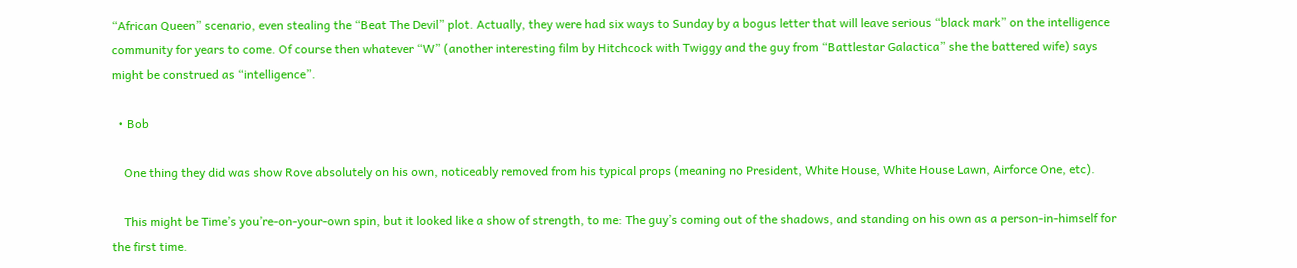“African Queen” scenario, even stealing the “Beat The Devil” plot. Actually, they were had six ways to Sunday by a bogus letter that will leave serious “black mark” on the intelligence community for years to come. Of course then whatever “W” (another interesting film by Hitchcock with Twiggy and the guy from “Battlestar Galactica” she the battered wife) says might be construed as “intelligence”.

  • Bob

    One thing they did was show Rove absolutely on his own, noticeably removed from his typical props (meaning no President, White House, White House Lawn, Airforce One, etc).

    This might be Time’s you’re-on-your-own spin, but it looked like a show of strength, to me: The guy’s coming out of the shadows, and standing on his own as a person-in-himself for the first time.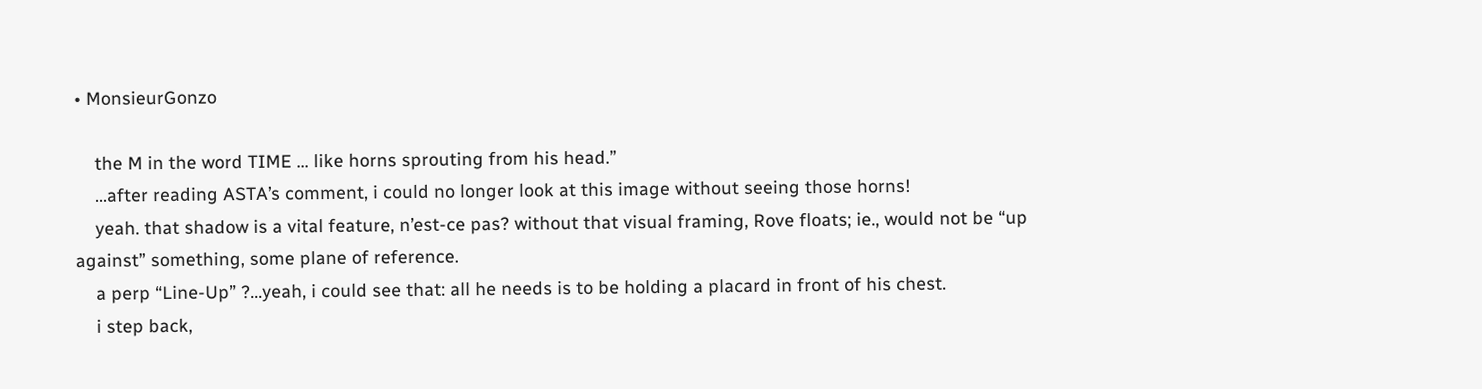• MonsieurGonzo

    the M in the word TIME … like horns sprouting from his head.”
    …after reading ASTA’s comment, i could no longer look at this image without seeing those horns!
    yeah. that shadow is a vital feature, n’est-ce pas? without that visual framing, Rove floats; ie., would not be “up against” something, some plane of reference.
    a perp “Line-Up” ?…yeah, i could see that: all he needs is to be holding a placard in front of his chest.
    i step back,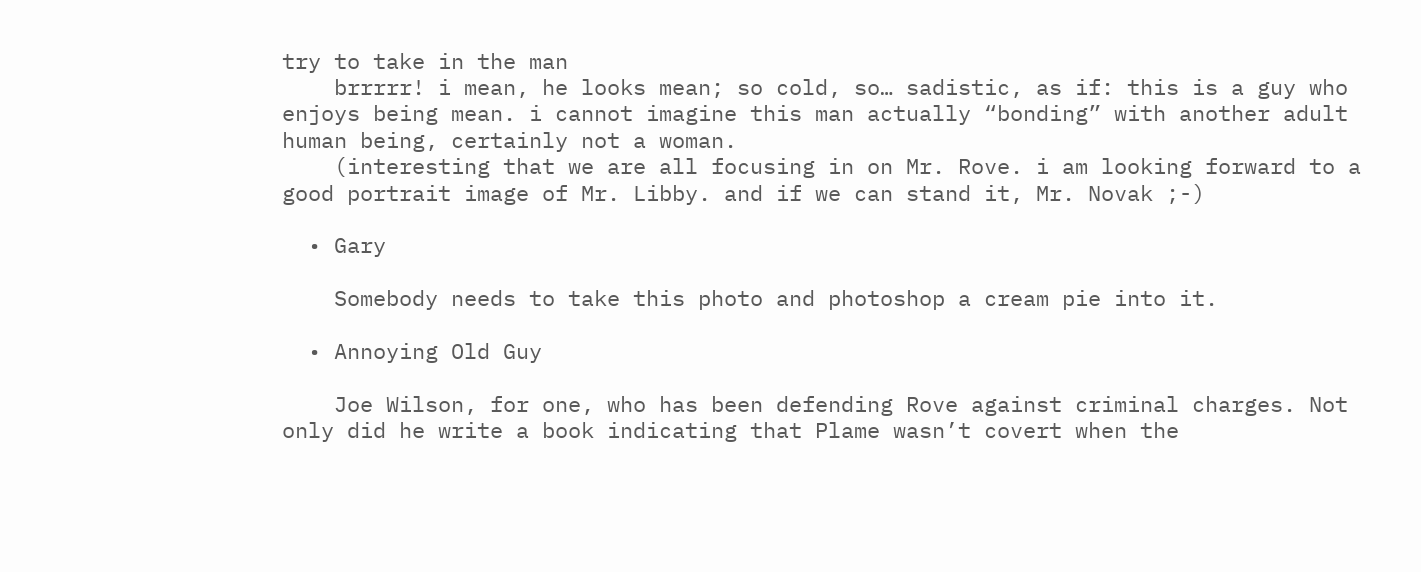try to take in the man
    brrrrr! i mean, he looks mean; so cold, so… sadistic, as if: this is a guy who enjoys being mean. i cannot imagine this man actually “bonding” with another adult human being, certainly not a woman.
    (interesting that we are all focusing in on Mr. Rove. i am looking forward to a good portrait image of Mr. Libby. and if we can stand it, Mr. Novak ;-)

  • Gary

    Somebody needs to take this photo and photoshop a cream pie into it.

  • Annoying Old Guy

    Joe Wilson, for one, who has been defending Rove against criminal charges. Not only did he write a book indicating that Plame wasn’t covert when the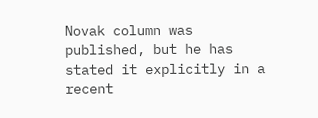Novak column was published, but he has stated it explicitly in a recent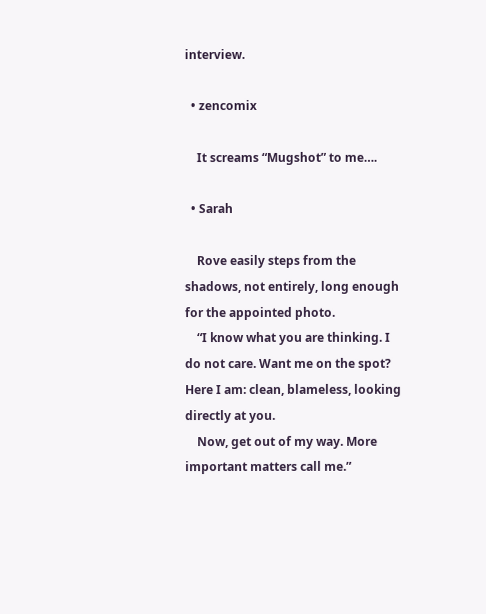interview.

  • zencomix

    It screams “Mugshot” to me….

  • Sarah

    Rove easily steps from the shadows, not entirely, long enough for the appointed photo.
    “I know what you are thinking. I do not care. Want me on the spot? Here I am: clean, blameless, looking directly at you.
    Now, get out of my way. More important matters call me.”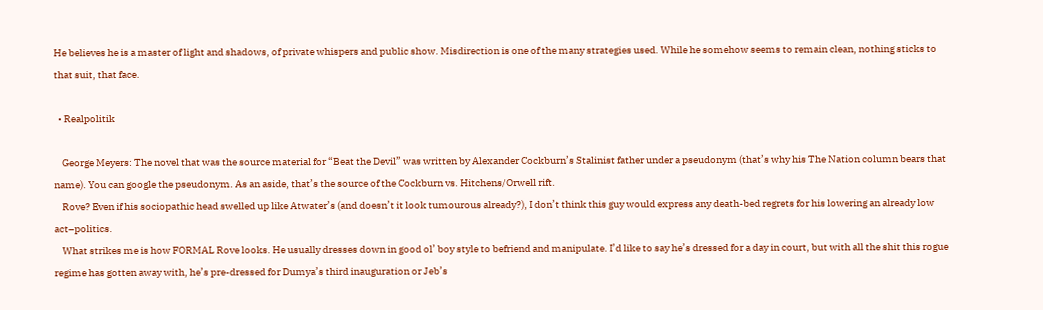He believes he is a master of light and shadows, of private whispers and public show. Misdirection is one of the many strategies used. While he somehow seems to remain clean, nothing sticks to that suit, that face.

  • Realpolitik

    George Meyers: The novel that was the source material for “Beat the Devil” was written by Alexander Cockburn’s Stalinist father under a pseudonym (that’s why his The Nation column bears that name). You can google the pseudonym. As an aside, that’s the source of the Cockburn vs. Hitchens/Orwell rift.
    Rove? Even if his sociopathic head swelled up like Atwater’s (and doesn’t it look tumourous already?), I don’t think this guy would express any death-bed regrets for his lowering an already low act–politics.
    What strikes me is how FORMAL Rove looks. He usually dresses down in good ol’ boy style to befriend and manipulate. I’d like to say he’s dressed for a day in court, but with all the shit this rogue regime has gotten away with, he’s pre-dressed for Dumya’s third inauguration or Jeb’s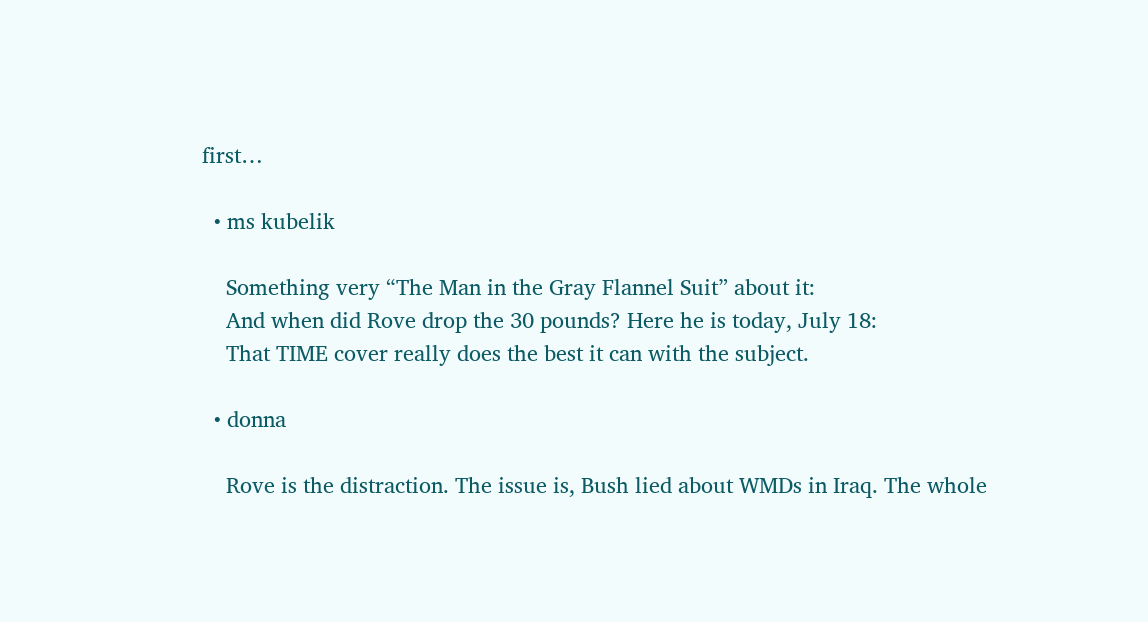first…

  • ms kubelik

    Something very “The Man in the Gray Flannel Suit” about it:
    And when did Rove drop the 30 pounds? Here he is today, July 18:
    That TIME cover really does the best it can with the subject.

  • donna

    Rove is the distraction. The issue is, Bush lied about WMDs in Iraq. The whole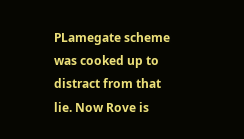PLamegate scheme was cooked up to distract from that lie. Now Rove is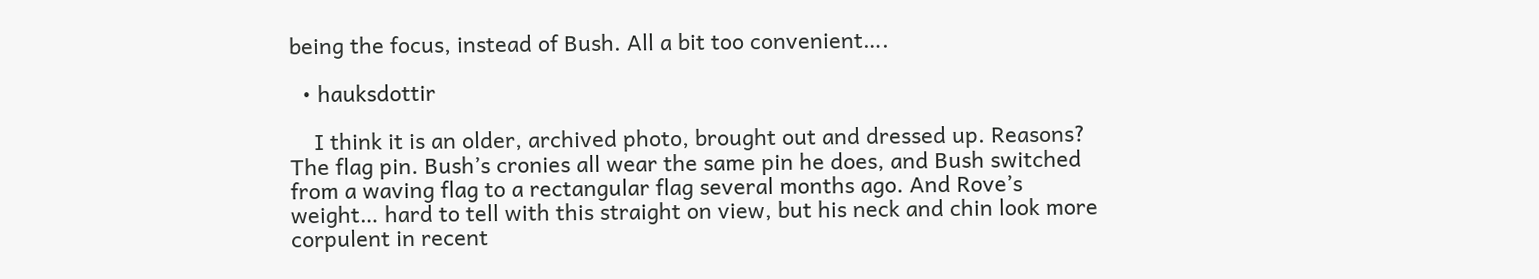being the focus, instead of Bush. All a bit too convenient….

  • hauksdottir

    I think it is an older, archived photo, brought out and dressed up. Reasons? The flag pin. Bush’s cronies all wear the same pin he does, and Bush switched from a waving flag to a rectangular flag several months ago. And Rove’s weight… hard to tell with this straight on view, but his neck and chin look more corpulent in recent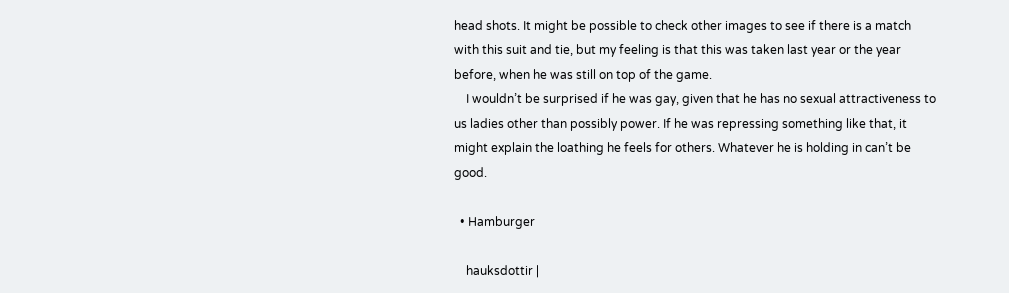head shots. It might be possible to check other images to see if there is a match with this suit and tie, but my feeling is that this was taken last year or the year before, when he was still on top of the game.
    I wouldn’t be surprised if he was gay, given that he has no sexual attractiveness to us ladies other than possibly power. If he was repressing something like that, it might explain the loathing he feels for others. Whatever he is holding in can’t be good.

  • Hamburger

    hauksdottir |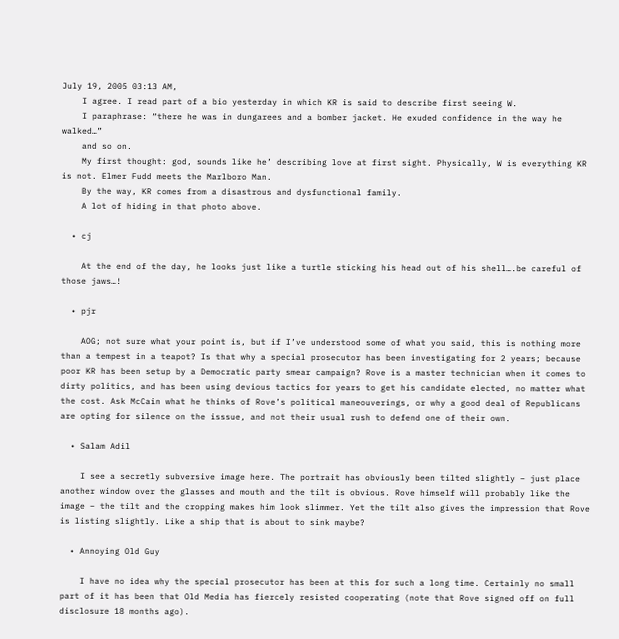July 19, 2005 03:13 AM,
    I agree. I read part of a bio yesterday in which KR is said to describe first seeing W.
    I paraphrase: “there he was in dungarees and a bomber jacket. He exuded confidence in the way he walked…”
    and so on.
    My first thought: god, sounds like he’ describing love at first sight. Physically, W is everything KR is not. Elmer Fudd meets the Marlboro Man.
    By the way, KR comes from a disastrous and dysfunctional family.
    A lot of hiding in that photo above.

  • cj

    At the end of the day, he looks just like a turtle sticking his head out of his shell….be careful of those jaws…!

  • pjr

    AOG; not sure what your point is, but if I’ve understood some of what you said, this is nothing more than a tempest in a teapot? Is that why a special prosecutor has been investigating for 2 years; because poor KR has been setup by a Democratic party smear campaign? Rove is a master technician when it comes to dirty politics, and has been using devious tactics for years to get his candidate elected, no matter what the cost. Ask McCain what he thinks of Rove’s political maneouverings, or why a good deal of Republicans are opting for silence on the isssue, and not their usual rush to defend one of their own.

  • Salam Adil

    I see a secretly subversive image here. The portrait has obviously been tilted slightly – just place another window over the glasses and mouth and the tilt is obvious. Rove himself will probably like the image – the tilt and the cropping makes him look slimmer. Yet the tilt also gives the impression that Rove is listing slightly. Like a ship that is about to sink maybe?

  • Annoying Old Guy

    I have no idea why the special prosecutor has been at this for such a long time. Certainly no small part of it has been that Old Media has fiercely resisted cooperating (note that Rove signed off on full disclosure 18 months ago).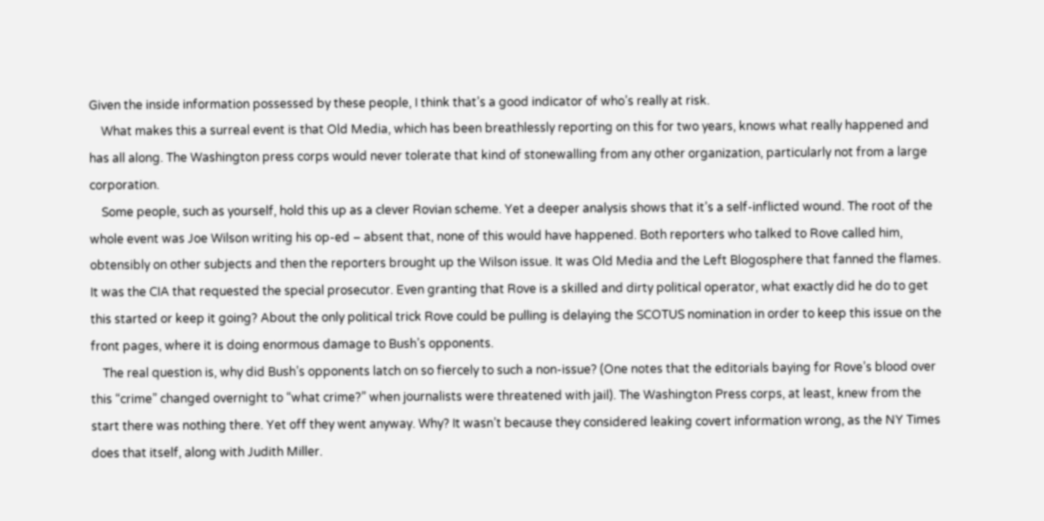Given the inside information possessed by these people, I think that’s a good indicator of who’s really at risk.
    What makes this a surreal event is that Old Media, which has been breathlessly reporting on this for two years, knows what really happened and has all along. The Washington press corps would never tolerate that kind of stonewalling from any other organization, particularly not from a large corporation.
    Some people, such as yourself, hold this up as a clever Rovian scheme. Yet a deeper analysis shows that it’s a self-inflicted wound. The root of the whole event was Joe Wilson writing his op-ed – absent that, none of this would have happened. Both reporters who talked to Rove called him, obtensibly on other subjects and then the reporters brought up the Wilson issue. It was Old Media and the Left Blogosphere that fanned the flames. It was the CIA that requested the special prosecutor. Even granting that Rove is a skilled and dirty political operator, what exactly did he do to get this started or keep it going? About the only political trick Rove could be pulling is delaying the SCOTUS nomination in order to keep this issue on the front pages, where it is doing enormous damage to Bush’s opponents.
    The real question is, why did Bush’s opponents latch on so fiercely to such a non-issue? (One notes that the editorials baying for Rove’s blood over this “crime” changed overnight to “what crime?” when journalists were threatened with jail). The Washington Press corps, at least, knew from the start there was nothing there. Yet off they went anyway. Why? It wasn’t because they considered leaking covert information wrong, as the NY Times does that itself, along with Judith Miller.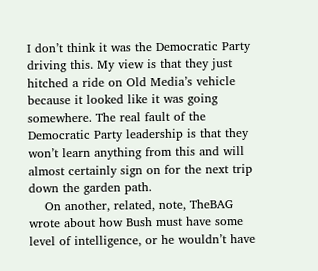I don’t think it was the Democratic Party driving this. My view is that they just hitched a ride on Old Media’s vehicle because it looked like it was going somewhere. The real fault of the Democratic Party leadership is that they won’t learn anything from this and will almost certainly sign on for the next trip down the garden path.
    On another, related, note, TheBAG wrote about how Bush must have some level of intelligence, or he wouldn’t have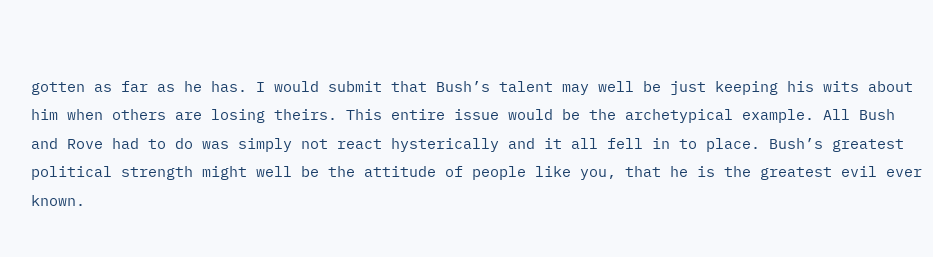gotten as far as he has. I would submit that Bush’s talent may well be just keeping his wits about him when others are losing theirs. This entire issue would be the archetypical example. All Bush and Rove had to do was simply not react hysterically and it all fell in to place. Bush’s greatest political strength might well be the attitude of people like you, that he is the greatest evil ever known.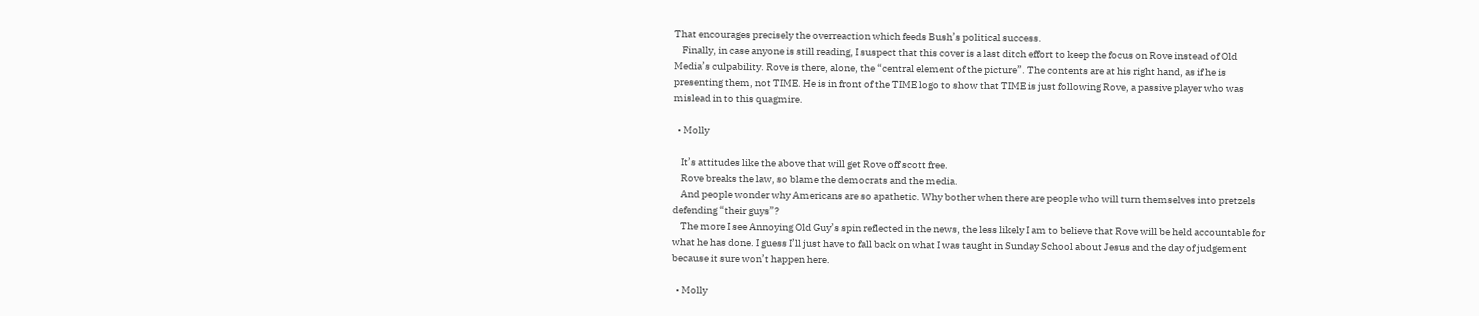That encourages precisely the overreaction which feeds Bush’s political success.
    Finally, in case anyone is still reading, I suspect that this cover is a last ditch effort to keep the focus on Rove instead of Old Media’s culpability. Rove is there, alone, the “central element of the picture”. The contents are at his right hand, as if he is presenting them, not TIME. He is in front of the TIME logo to show that TIME is just following Rove, a passive player who was mislead in to this quagmire.

  • Molly

    It’s attitudes like the above that will get Rove off scott free.
    Rove breaks the law, so blame the democrats and the media.
    And people wonder why Americans are so apathetic. Why bother when there are people who will turn themselves into pretzels defending “their guys”?
    The more I see Annoying Old Guy’s spin reflected in the news, the less likely I am to believe that Rove will be held accountable for what he has done. I guess I’ll just have to fall back on what I was taught in Sunday School about Jesus and the day of judgement because it sure won’t happen here.

  • Molly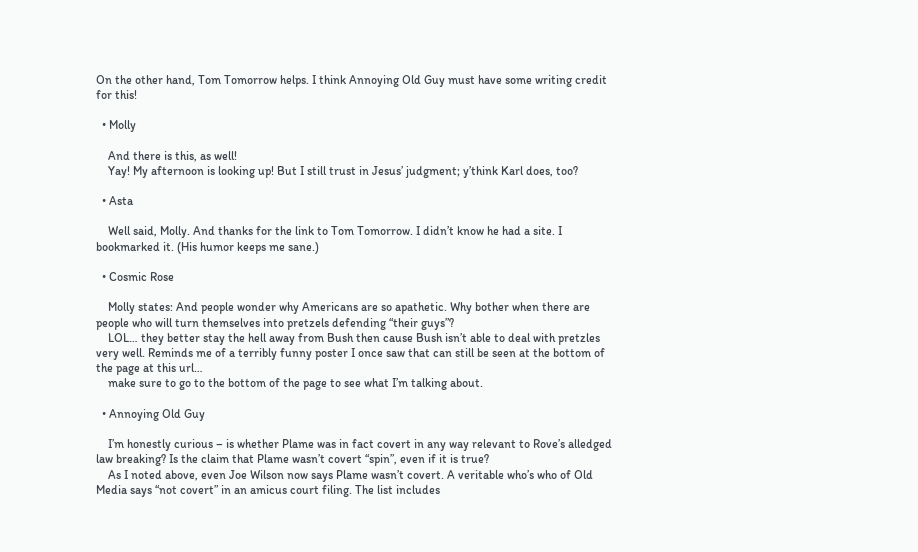On the other hand, Tom Tomorrow helps. I think Annoying Old Guy must have some writing credit for this!

  • Molly

    And there is this, as well!
    Yay! My afternoon is looking up! But I still trust in Jesus’ judgment; y’think Karl does, too?

  • Asta

    Well said, Molly. And thanks for the link to Tom Tomorrow. I didn’t know he had a site. I bookmarked it. (His humor keeps me sane.)

  • Cosmic Rose

    Molly states: And people wonder why Americans are so apathetic. Why bother when there are people who will turn themselves into pretzels defending “their guys”?
    LOL… they better stay the hell away from Bush then cause Bush isn’t able to deal with pretzles very well. Reminds me of a terribly funny poster I once saw that can still be seen at the bottom of the page at this url…
    make sure to go to the bottom of the page to see what I’m talking about.

  • Annoying Old Guy

    I’m honestly curious – is whether Plame was in fact covert in any way relevant to Rove’s alledged law breaking? Is the claim that Plame wasn’t covert “spin”, even if it is true?
    As I noted above, even Joe Wilson now says Plame wasn’t covert. A veritable who’s who of Old Media says “not covert” in an amicus court filing. The list includes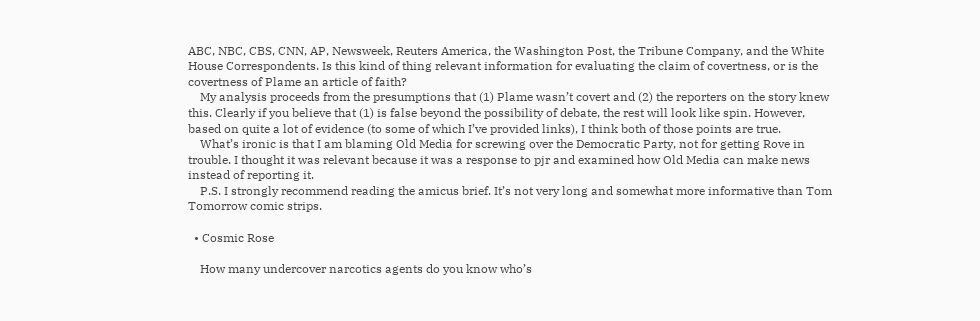ABC, NBC, CBS, CNN, AP, Newsweek, Reuters America, the Washington Post, the Tribune Company, and the White House Correspondents. Is this kind of thing relevant information for evaluating the claim of covertness, or is the covertness of Plame an article of faith?
    My analysis proceeds from the presumptions that (1) Plame wasn’t covert and (2) the reporters on the story knew this. Clearly if you believe that (1) is false beyond the possibility of debate, the rest will look like spin. However, based on quite a lot of evidence (to some of which I’ve provided links), I think both of those points are true.
    What’s ironic is that I am blaming Old Media for screwing over the Democratic Party, not for getting Rove in trouble. I thought it was relevant because it was a response to pjr and examined how Old Media can make news instead of reporting it.
    P.S. I strongly recommend reading the amicus brief. It’s not very long and somewhat more informative than Tom Tomorrow comic strips.

  • Cosmic Rose

    How many undercover narcotics agents do you know who’s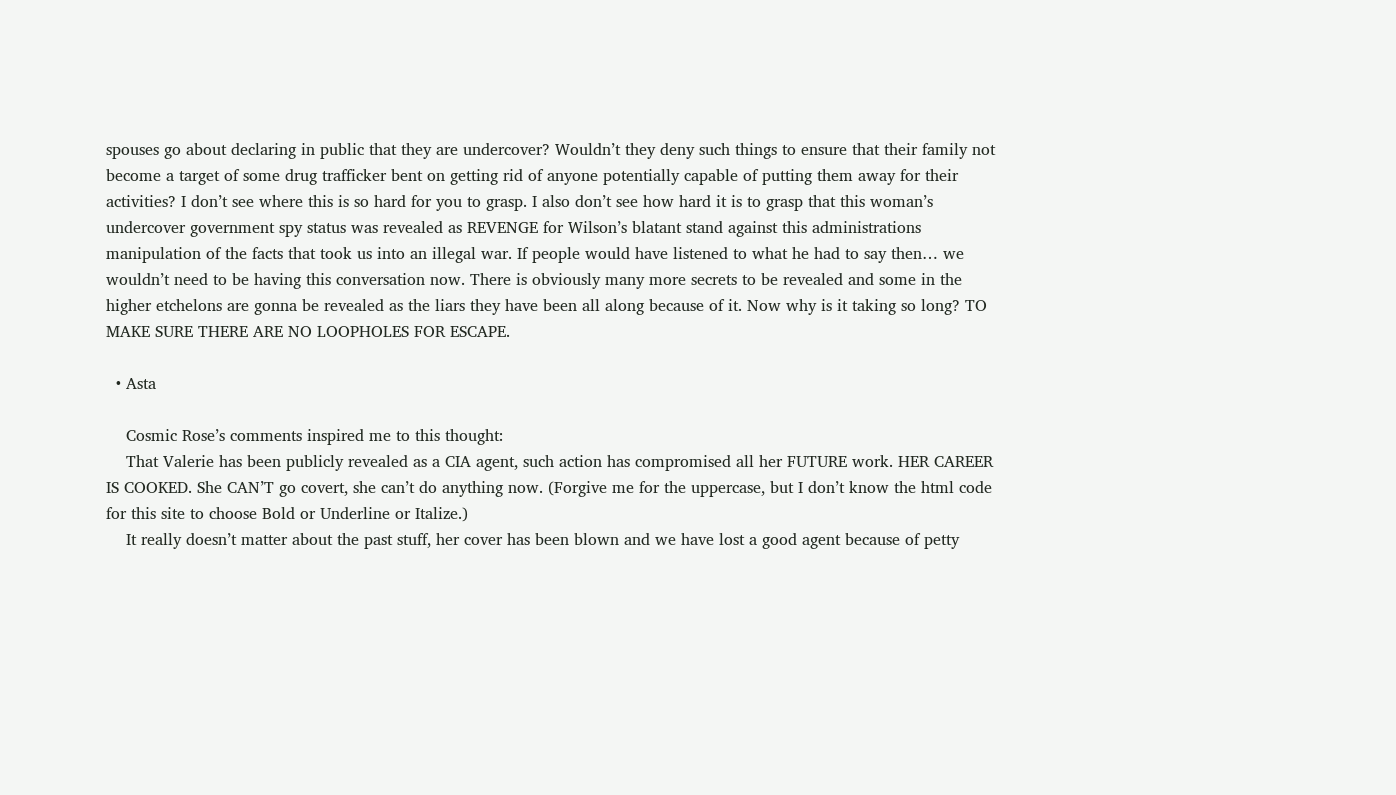spouses go about declaring in public that they are undercover? Wouldn’t they deny such things to ensure that their family not become a target of some drug trafficker bent on getting rid of anyone potentially capable of putting them away for their activities? I don’t see where this is so hard for you to grasp. I also don’t see how hard it is to grasp that this woman’s undercover government spy status was revealed as REVENGE for Wilson’s blatant stand against this administrations manipulation of the facts that took us into an illegal war. If people would have listened to what he had to say then… we wouldn’t need to be having this conversation now. There is obviously many more secrets to be revealed and some in the higher etchelons are gonna be revealed as the liars they have been all along because of it. Now why is it taking so long? TO MAKE SURE THERE ARE NO LOOPHOLES FOR ESCAPE.

  • Asta

    Cosmic Rose’s comments inspired me to this thought:
    That Valerie has been publicly revealed as a CIA agent, such action has compromised all her FUTURE work. HER CAREER IS COOKED. She CAN’T go covert, she can’t do anything now. (Forgive me for the uppercase, but I don’t know the html code for this site to choose Bold or Underline or Italize.)
    It really doesn’t matter about the past stuff, her cover has been blown and we have lost a good agent because of petty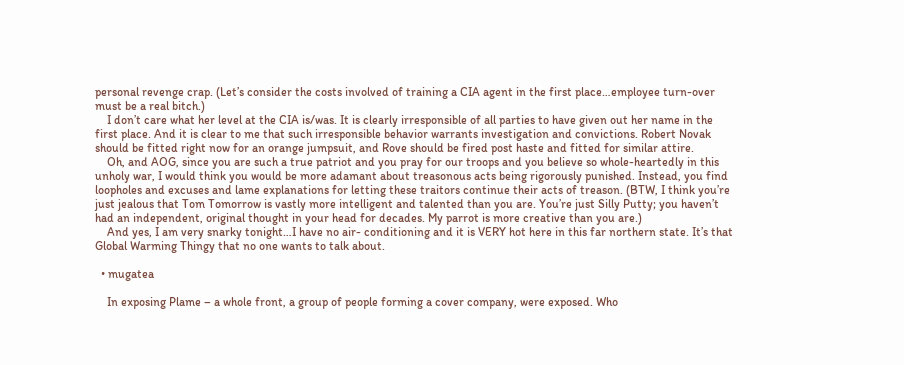personal revenge crap. (Let’s consider the costs involved of training a CIA agent in the first place…employee turn-over must be a real bitch.)
    I don’t care what her level at the CIA is/was. It is clearly irresponsible of all parties to have given out her name in the first place. And it is clear to me that such irresponsible behavior warrants investigation and convictions. Robert Novak should be fitted right now for an orange jumpsuit, and Rove should be fired post haste and fitted for similar attire.
    Oh, and AOG, since you are such a true patriot and you pray for our troops and you believe so whole-heartedly in this unholy war, I would think you would be more adamant about treasonous acts being rigorously punished. Instead, you find loopholes and excuses and lame explanations for letting these traitors continue their acts of treason. (BTW, I think you’re just jealous that Tom Tomorrow is vastly more intelligent and talented than you are. You’re just Silly Putty; you haven’t had an independent, original thought in your head for decades. My parrot is more creative than you are.)
    And yes, I am very snarky tonight…I have no air- conditioning and it is VERY hot here in this far northern state. It’s that Global Warming Thingy that no one wants to talk about.

  • mugatea

    In exposing Plame – a whole front, a group of people forming a cover company, were exposed. Who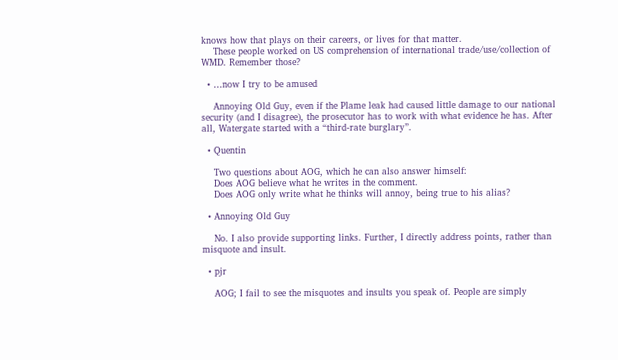knows how that plays on their careers, or lives for that matter.
    These people worked on US comprehension of international trade/use/collection of WMD. Remember those?

  • …now I try to be amused

    Annoying Old Guy, even if the Plame leak had caused little damage to our national security (and I disagree), the prosecutor has to work with what evidence he has. After all, Watergate started with a “third-rate burglary”.

  • Quentin

    Two questions about AOG, which he can also answer himself:
    Does AOG believe what he writes in the comment.
    Does AOG only write what he thinks will annoy, being true to his alias?

  • Annoying Old Guy

    No. I also provide supporting links. Further, I directly address points, rather than misquote and insult.

  • pjr

    AOG; I fail to see the misquotes and insults you speak of. People are simply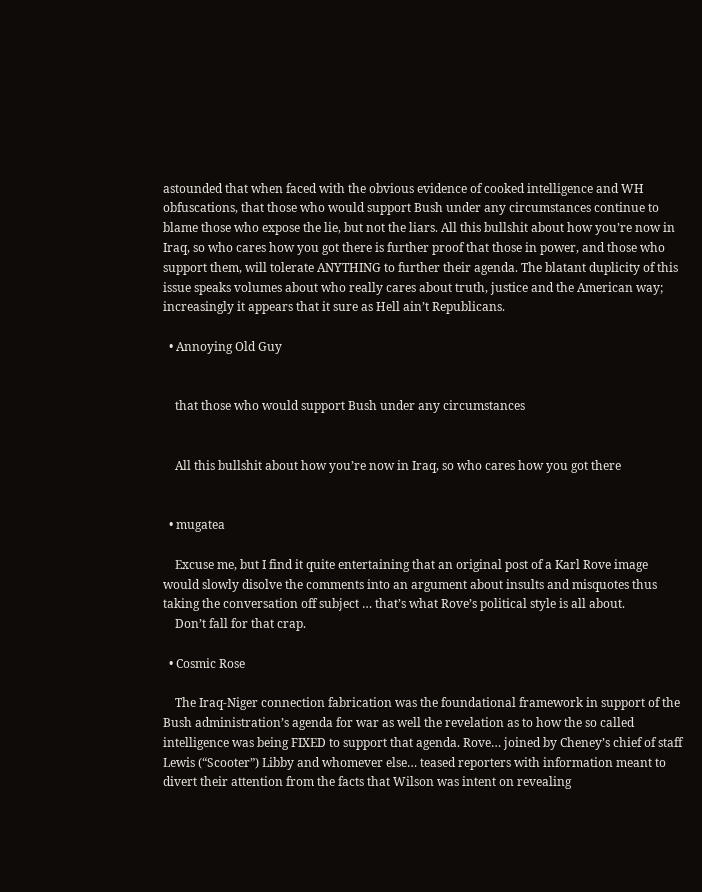astounded that when faced with the obvious evidence of cooked intelligence and WH obfuscations, that those who would support Bush under any circumstances continue to blame those who expose the lie, but not the liars. All this bullshit about how you’re now in Iraq, so who cares how you got there is further proof that those in power, and those who support them, will tolerate ANYTHING to further their agenda. The blatant duplicity of this issue speaks volumes about who really cares about truth, justice and the American way; increasingly it appears that it sure as Hell ain’t Republicans.

  • Annoying Old Guy


    that those who would support Bush under any circumstances


    All this bullshit about how you’re now in Iraq, so who cares how you got there


  • mugatea

    Excuse me, but I find it quite entertaining that an original post of a Karl Rove image would slowly disolve the comments into an argument about insults and misquotes thus taking the conversation off subject … that’s what Rove’s political style is all about.
    Don’t fall for that crap.

  • Cosmic Rose

    The Iraq-Niger connection fabrication was the foundational framework in support of the Bush administration’s agenda for war as well the revelation as to how the so called intelligence was being FIXED to support that agenda. Rove… joined by Cheney’s chief of staff Lewis (“Scooter”) Libby and whomever else… teased reporters with information meant to divert their attention from the facts that Wilson was intent on revealing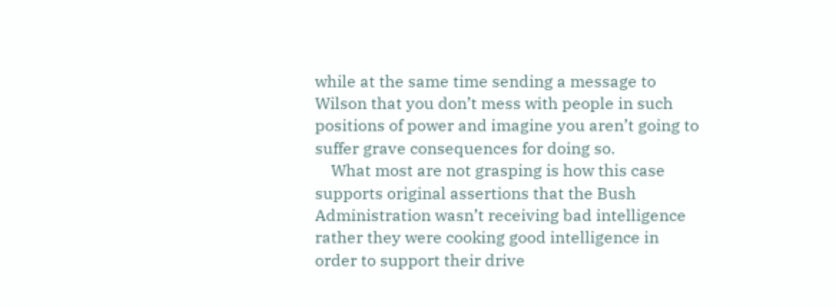while at the same time sending a message to Wilson that you don’t mess with people in such positions of power and imagine you aren’t going to suffer grave consequences for doing so.
    What most are not grasping is how this case supports original assertions that the Bush Administration wasn’t receiving bad intelligence rather they were cooking good intelligence in order to support their drive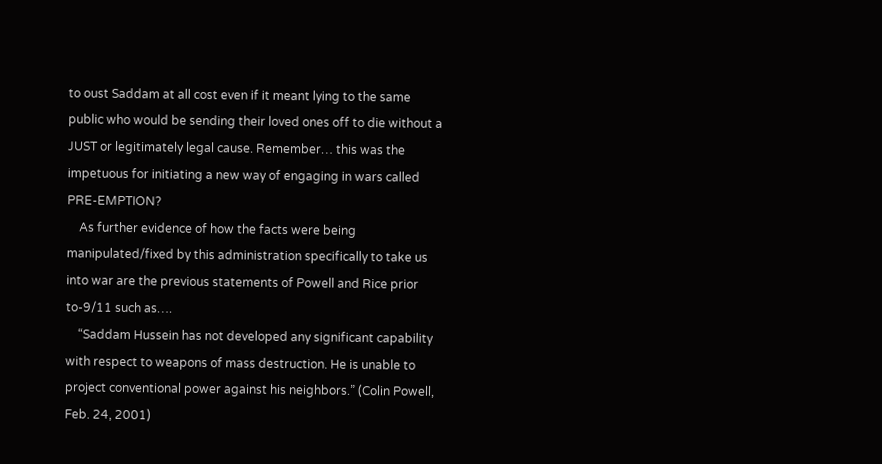to oust Saddam at all cost even if it meant lying to the same public who would be sending their loved ones off to die without a JUST or legitimately legal cause. Remember… this was the impetuous for initiating a new way of engaging in wars called PRE-EMPTION?
    As further evidence of how the facts were being manipulated/fixed by this administration specifically to take us into war are the previous statements of Powell and Rice prior to-9/11 such as….
    “Saddam Hussein has not developed any significant capability with respect to weapons of mass destruction. He is unable to project conventional power against his neighbors.” (Colin Powell, Feb. 24, 2001)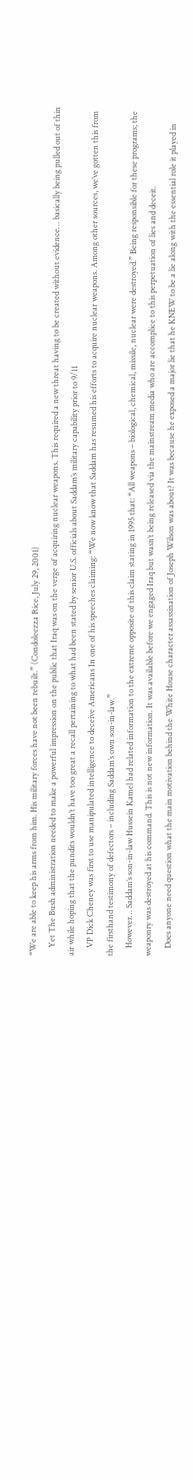“We are able to keep his arms from him. His military forces have not been rebuilt.” (Condoleezza Rice, July 29, 2001)
    Yet The Bush administration needed to make a powerful impression on the public that Iraq was on the verge of acquiring nuclear weapons. This required a new threat having to be created without evidence… basically being pulled out of thin air while hoping that the pundits wouldn’t have too great a recall pertaining to what had been stated by senior U.S. officials about Saddam’s military capability prior to 9/11
    VP Dick Cheney was first to use manipulated intelligence to deceive Americans In one of his speeches claiming: “We now know that Saddam has resumed his efforts to acquire nuclear weapons. Among other sources, we’ve gotten this from the firsthand testimony of defectors – including Saddam’s own son-in-law.”
    However… Saddam’s son-in-law Hussein Kamel had related information to the extreme opposite of this claim stating in 1995 that: “All weapons – biological, chemical, missile, nuclear were destroyed.” Being responsible for these programs; the weaponry was destroyed at his command. This is not new information. It was available before we engaged Iraq but wasn’t being released via the mainstream media who are accomplice to this perpetuation of lies and deceit.
    Does anyone need question what the main motivation behind the White House character assassination of Joseph Wilson was about? It was because he exposed a major lie that he KNEW to be a lie along with the essential role it played in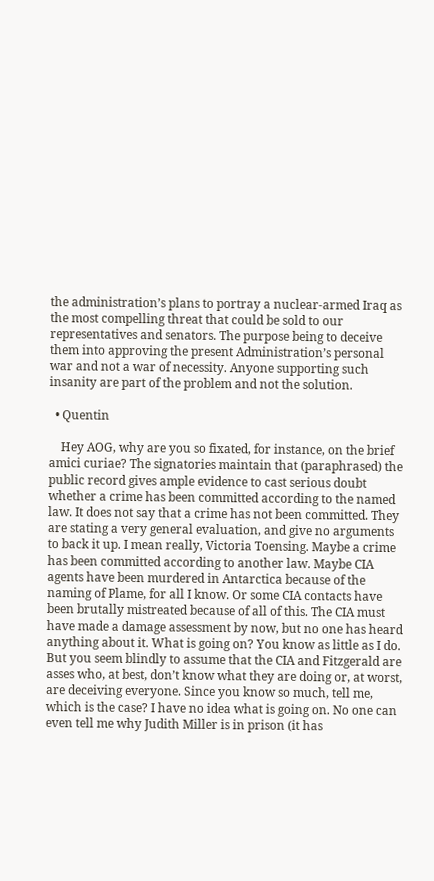the administration’s plans to portray a nuclear-armed Iraq as the most compelling threat that could be sold to our representatives and senators. The purpose being to deceive them into approving the present Administration’s personal war and not a war of necessity. Anyone supporting such insanity are part of the problem and not the solution.

  • Quentin

    Hey AOG, why are you so fixated, for instance, on the brief amici curiae? The signatories maintain that (paraphrased) the public record gives ample evidence to cast serious doubt whether a crime has been committed according to the named law. It does not say that a crime has not been committed. They are stating a very general evaluation, and give no arguments to back it up. I mean really, Victoria Toensing. Maybe a crime has been committed according to another law. Maybe CIA agents have been murdered in Antarctica because of the naming of Plame, for all I know. Or some CIA contacts have been brutally mistreated because of all of this. The CIA must have made a damage assessment by now, but no one has heard anything about it. What is going on? You know as little as I do. But you seem blindly to assume that the CIA and Fitzgerald are asses who, at best, don’t know what they are doing or, at worst, are deceiving everyone. Since you know so much, tell me, which is the case? I have no idea what is going on. No one can even tell me why Judith Miller is in prison (it has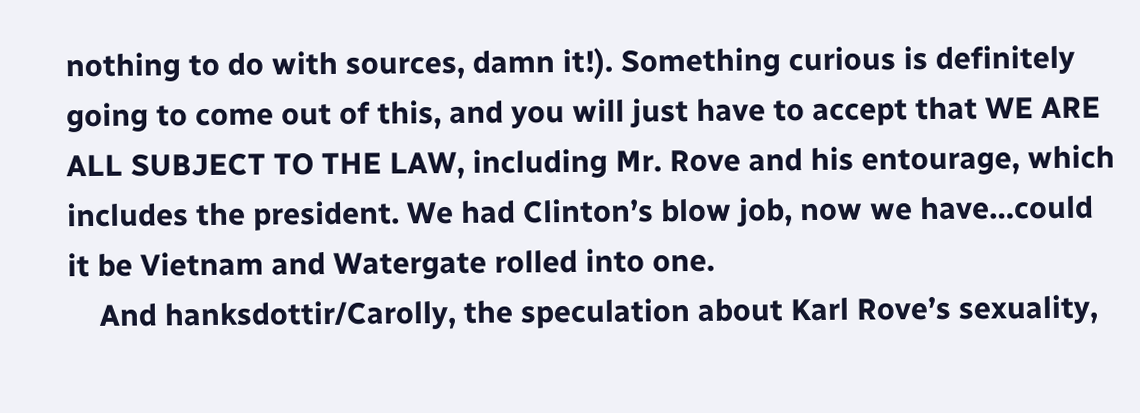nothing to do with sources, damn it!). Something curious is definitely going to come out of this, and you will just have to accept that WE ARE ALL SUBJECT TO THE LAW, including Mr. Rove and his entourage, which includes the president. We had Clinton’s blow job, now we have…could it be Vietnam and Watergate rolled into one.
    And hanksdottir/Carolly, the speculation about Karl Rove’s sexuality,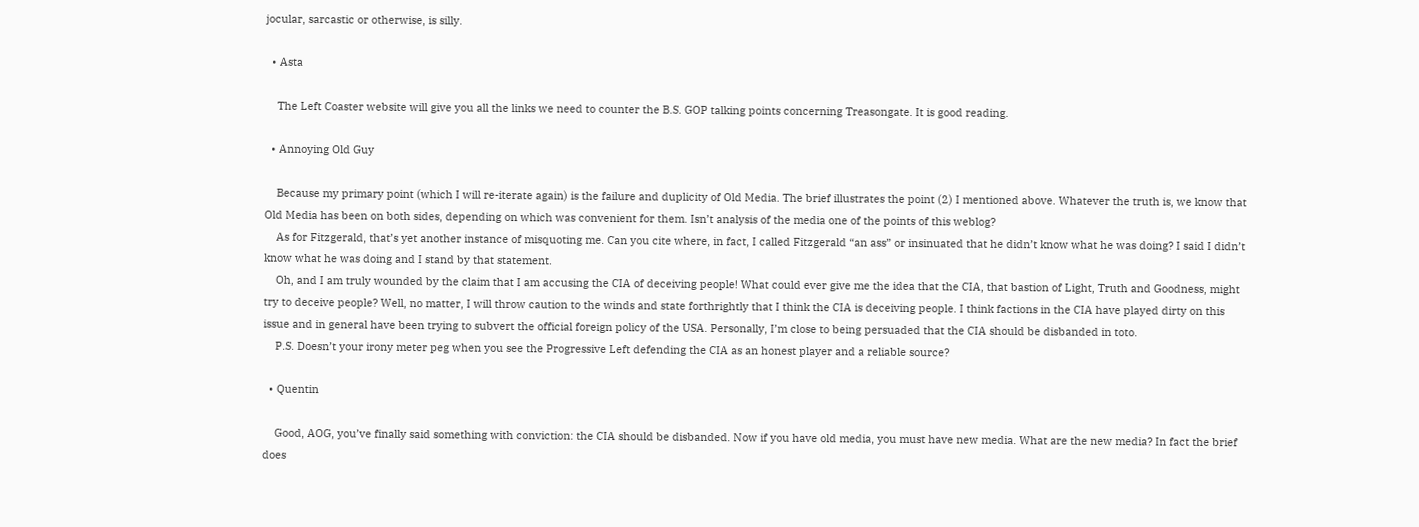jocular, sarcastic or otherwise, is silly.

  • Asta

    The Left Coaster website will give you all the links we need to counter the B.S. GOP talking points concerning Treasongate. It is good reading.

  • Annoying Old Guy

    Because my primary point (which I will re-iterate again) is the failure and duplicity of Old Media. The brief illustrates the point (2) I mentioned above. Whatever the truth is, we know that Old Media has been on both sides, depending on which was convenient for them. Isn’t analysis of the media one of the points of this weblog?
    As for Fitzgerald, that’s yet another instance of misquoting me. Can you cite where, in fact, I called Fitzgerald “an ass” or insinuated that he didn’t know what he was doing? I said I didn’t know what he was doing and I stand by that statement.
    Oh, and I am truly wounded by the claim that I am accusing the CIA of deceiving people! What could ever give me the idea that the CIA, that bastion of Light, Truth and Goodness, might try to deceive people? Well, no matter, I will throw caution to the winds and state forthrightly that I think the CIA is deceiving people. I think factions in the CIA have played dirty on this issue and in general have been trying to subvert the official foreign policy of the USA. Personally, I’m close to being persuaded that the CIA should be disbanded in toto.
    P.S. Doesn’t your irony meter peg when you see the Progressive Left defending the CIA as an honest player and a reliable source?

  • Quentin

    Good, AOG, you’ve finally said something with conviction: the CIA should be disbanded. Now if you have old media, you must have new media. What are the new media? In fact the brief does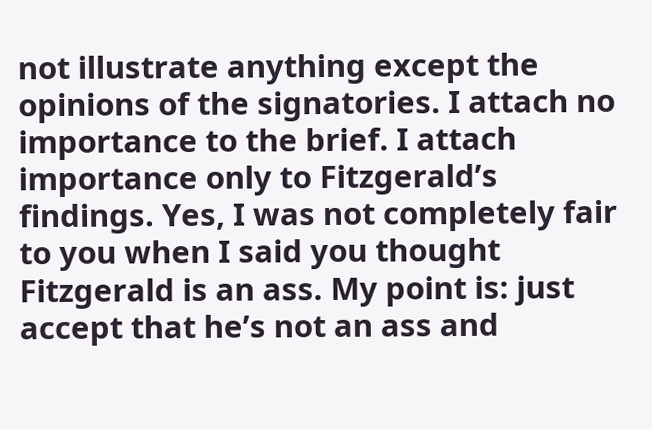not illustrate anything except the opinions of the signatories. I attach no importance to the brief. I attach importance only to Fitzgerald’s findings. Yes, I was not completely fair to you when I said you thought Fitzgerald is an ass. My point is: just accept that he’s not an ass and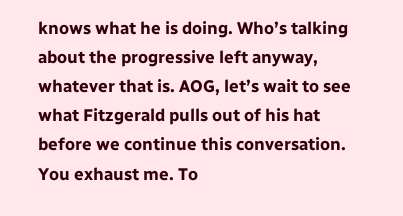knows what he is doing. Who’s talking about the progressive left anyway, whatever that is. AOG, let’s wait to see what Fitzgerald pulls out of his hat before we continue this conversation. You exhaust me. To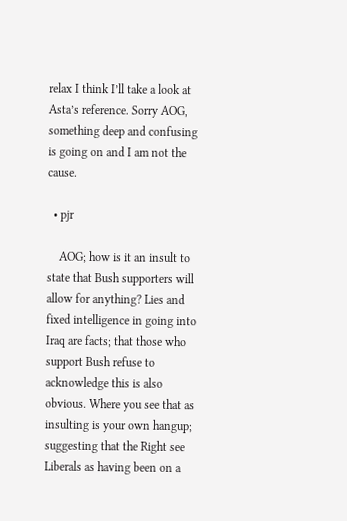relax I think I’ll take a look at Asta’s reference. Sorry AOG, something deep and confusing is going on and I am not the cause.

  • pjr

    AOG; how is it an insult to state that Bush supporters will allow for anything? Lies and fixed intelligence in going into Iraq are facts; that those who support Bush refuse to acknowledge this is also obvious. Where you see that as insulting is your own hangup; suggesting that the Right see Liberals as having been on a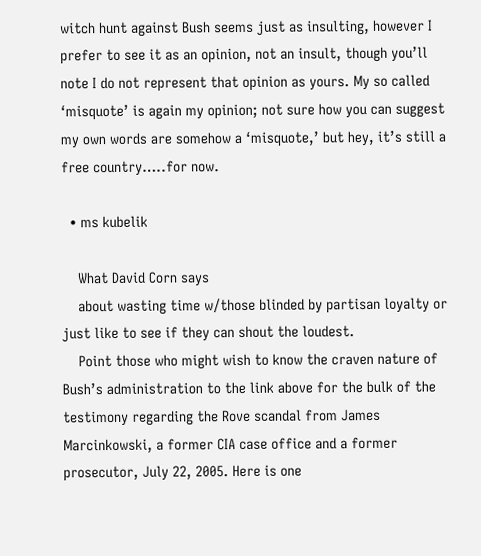witch hunt against Bush seems just as insulting, however I prefer to see it as an opinion, not an insult, though you’ll note I do not represent that opinion as yours. My so called ‘misquote’ is again my opinion; not sure how you can suggest my own words are somehow a ‘misquote,’ but hey, it’s still a free country…..for now.

  • ms kubelik

    What David Corn says
    about wasting time w/those blinded by partisan loyalty or just like to see if they can shout the loudest.
    Point those who might wish to know the craven nature of Bush’s administration to the link above for the bulk of the testimony regarding the Rove scandal from James Marcinkowski, a former CIA case office and a former prosecutor, July 22, 2005. Here is one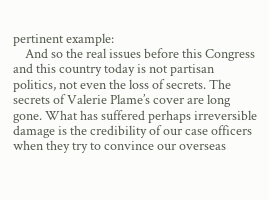pertinent example:
    And so the real issues before this Congress and this country today is not partisan politics, not even the loss of secrets. The secrets of Valerie Plame’s cover are long gone. What has suffered perhaps irreversible damage is the credibility of our case officers when they try to convince our overseas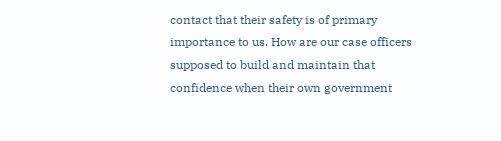contact that their safety is of primary importance to us. How are our case officers supposed to build and maintain that confidence when their own government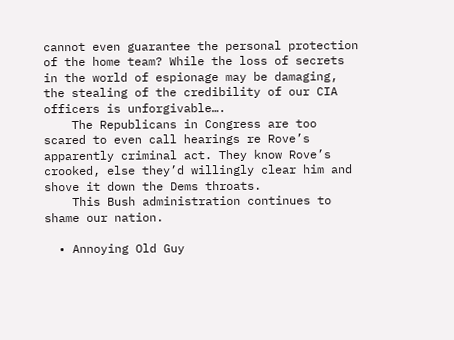cannot even guarantee the personal protection of the home team? While the loss of secrets in the world of espionage may be damaging, the stealing of the credibility of our CIA officers is unforgivable….
    The Republicans in Congress are too scared to even call hearings re Rove’s apparently criminal act. They know Rove’s crooked, else they’d willingly clear him and shove it down the Dems throats.
    This Bush administration continues to shame our nation.

  • Annoying Old Guy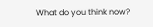What do you think now?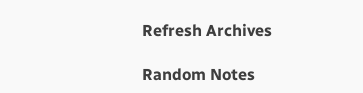Refresh Archives

Random Notes